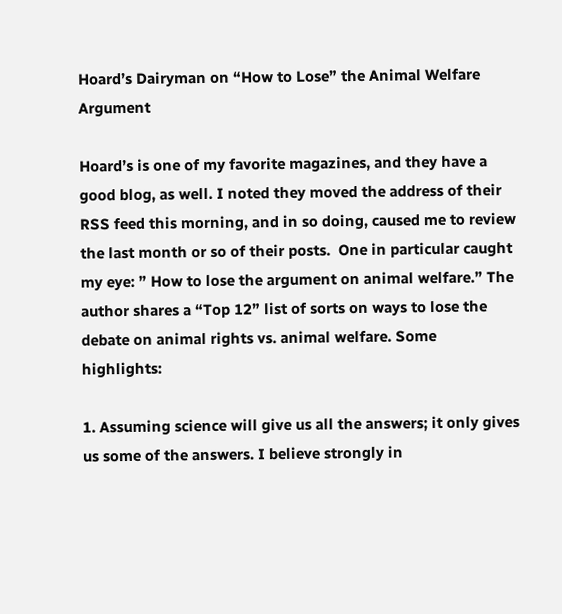Hoard’s Dairyman on “How to Lose” the Animal Welfare Argument

Hoard’s is one of my favorite magazines, and they have a good blog, as well. I noted they moved the address of their RSS feed this morning, and in so doing, caused me to review the last month or so of their posts.  One in particular caught my eye: ” How to lose the argument on animal welfare.” The author shares a “Top 12” list of sorts on ways to lose the debate on animal rights vs. animal welfare. Some highlights:

1. Assuming science will give us all the answers; it only gives us some of the answers. I believe strongly in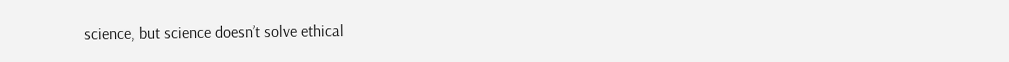science, but science doesn’t solve ethical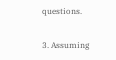questions.

3. Assuming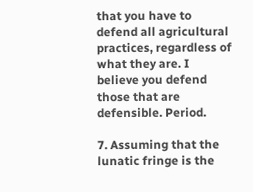that you have to defend all agricultural practices, regardless of what they are. I believe you defend those that are defensible. Period.

7. Assuming that the lunatic fringe is the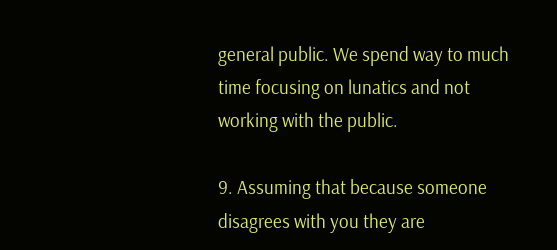general public. We spend way to much time focusing on lunatics and not working with the public.

9. Assuming that because someone disagrees with you they are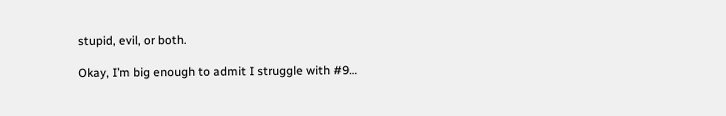stupid, evil, or both.

Okay, I’m big enough to admit I struggle with #9…